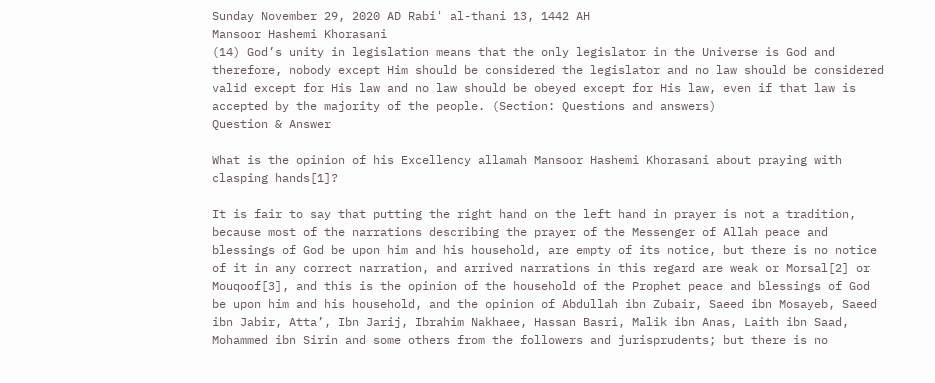Sunday November 29, 2020 AD Rabi' al-thani 13, 1442 AH
Mansoor Hashemi Khorasani
(14) God’s unity in legislation means that the only legislator in the Universe is God and therefore, nobody except Him should be considered the legislator and no law should be considered valid except for His law and no law should be obeyed except for His law, even if that law is accepted by the majority of the people. (Section: Questions and answers)
Question & Answer

What is the opinion of his Excellency allamah Mansoor Hashemi Khorasani about praying with clasping hands[1]?

It is fair to say that putting the right hand on the left hand in prayer is not a tradition, because most of the narrations describing the prayer of the Messenger of Allah peace and blessings of God be upon him and his household, are empty of its notice, but there is no notice of it in any correct narration, and arrived narrations in this regard are weak or Morsal[2] or Mouqoof[3], and this is the opinion of the household of the Prophet peace and blessings of God be upon him and his household, and the opinion of Abdullah ibn Zubair, Saeed ibn Mosayeb, Saeed ibn Jabir, Atta’, Ibn Jarij, Ibrahim Nakhaee, Hassan Basri, Malik ibn Anas, Laith ibn Saad, Mohammed ibn Sirin and some others from the followers and jurisprudents; but there is no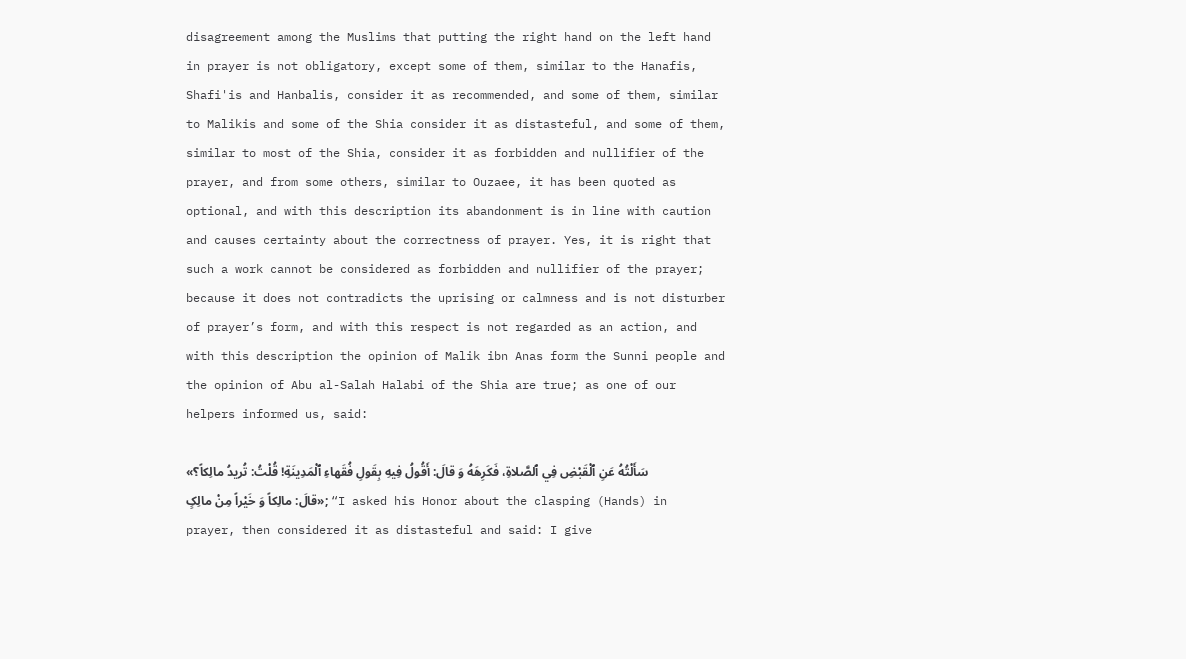disagreement among the Muslims that putting the right hand on the left hand in prayer is not obligatory, except some of them, similar to the Hanafis, Shafi'is and Hanbalis, consider it as recommended, and some of them, similar to Malikis and some of the Shia consider it as distasteful, and some of them, similar to most of the Shia, consider it as forbidden and nullifier of the prayer, and from some others, similar to Ouzaee, it has been quoted as optional, and with this description its abandonment is in line with caution and causes certainty about the correctness of prayer. Yes, it is right that such a work cannot be considered as forbidden and nullifier of the prayer; because it does not contradicts the uprising or calmness and is not disturber of prayer’s form, and with this respect is not regarded as an action, and with this description the opinion of Malik ibn Anas form the Sunni people and the opinion of Abu al-Salah Halabi of the Shia are true; as one of our helpers informed us, said:

«سَأَلْتُهُ عَنِ ٱلْقَبْضِ فِي ٱلصَّلاةِ، فَکَرِهَهُ وَ قالَ: أَقُولُ فِیهِ بِقَولِ فُقَهاءِ ٱلْمَدِینَةِ! قُلْتُ: تُریدُ مالِکاً؟ قالَ: مالِکاً وَ خَیْراً مِنْ مالِکٍ»; “I asked his Honor about the clasping (Hands) in prayer, then considered it as distasteful and said: I give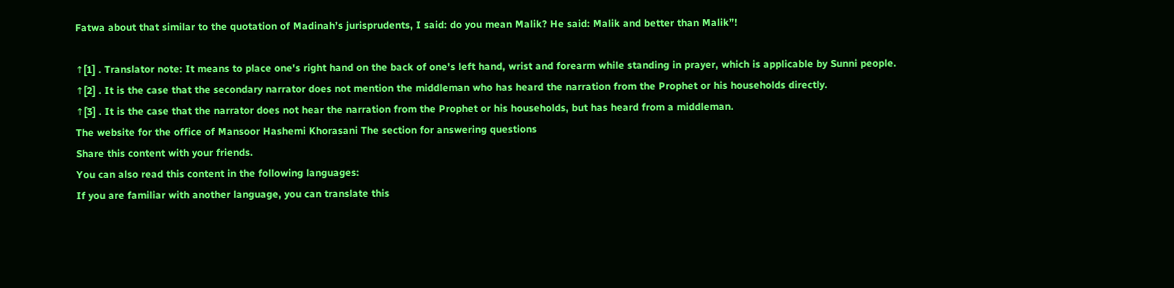Fatwa about that similar to the quotation of Madinah’s jurisprudents, I said: do you mean Malik? He said: Malik and better than Malik”!

↑[1] . Translator note: It means to place one's right hand on the back of one's left hand, wrist and forearm while standing in prayer, which is applicable by Sunni people.
↑[2] . It is the case that the secondary narrator does not mention the middleman who has heard the narration from the Prophet or his households directly.
↑[3] . It is the case that the narrator does not hear the narration from the Prophet or his households, but has heard from a middleman.
The website for the office of Mansoor Hashemi Khorasani The section for answering questions
Share this content with your friends.
You can also read this content in the following languages:
If you are familiar with another language, you can translate this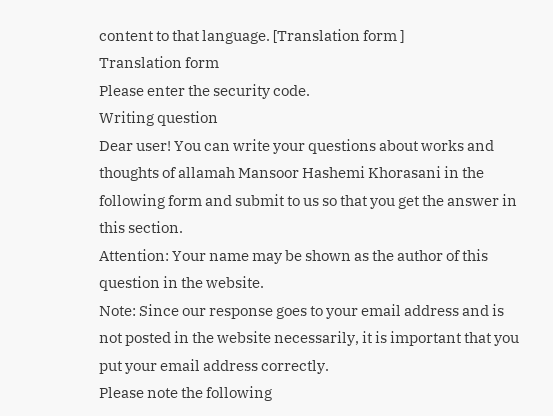content to that language. [Translation form ]
Translation form
Please enter the security code.
Writing question
Dear user! You can write your questions about works and thoughts of allamah Mansoor Hashemi Khorasani in the following form and submit to us so that you get the answer in this section.
Attention: Your name may be shown as the author of this question in the website.
Note: Since our response goes to your email address and is not posted in the website necessarily, it is important that you put your email address correctly.
Please note the following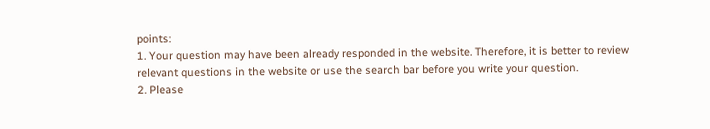points:
1. Your question may have been already responded in the website. Therefore, it is better to review relevant questions in the website or use the search bar before you write your question.
2. Please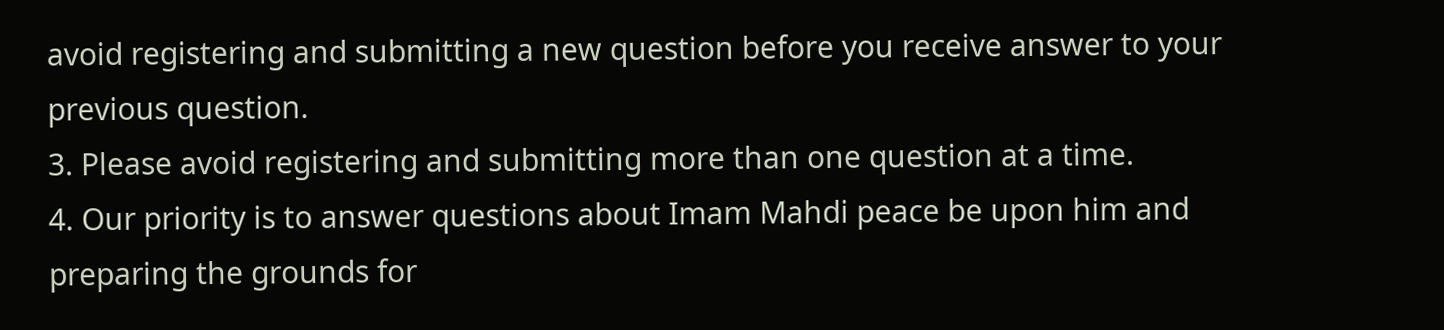avoid registering and submitting a new question before you receive answer to your previous question.
3. Please avoid registering and submitting more than one question at a time.
4. Our priority is to answer questions about Imam Mahdi peace be upon him and preparing the grounds for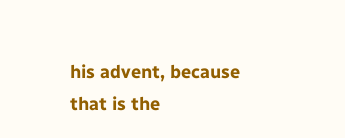his advent, because that is the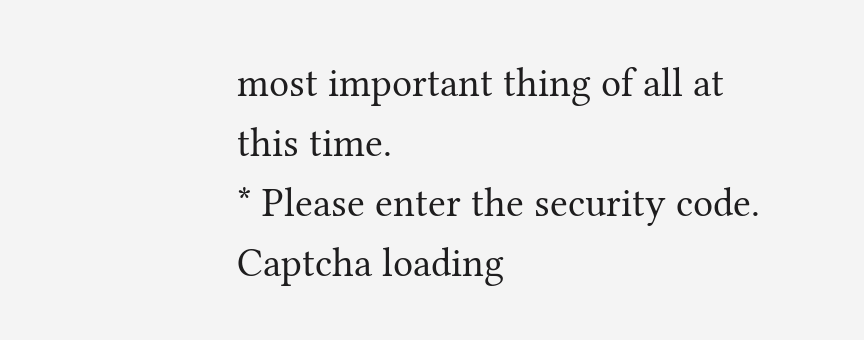most important thing of all at this time.
* Please enter the security code. Captcha loading